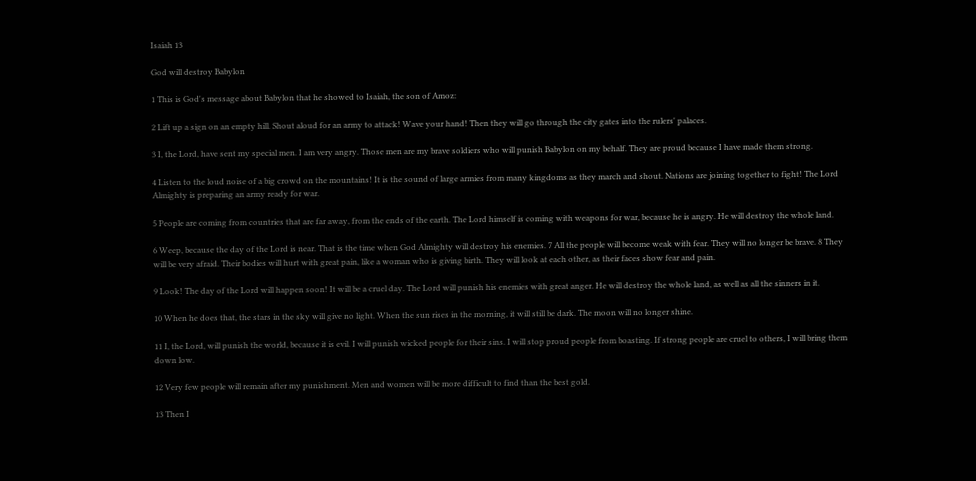Isaiah 13

God will destroy Babylon

1 This is God's message about Babylon that he showed to Isaiah, the son of Amoz:

2 Lift up a sign on an empty hill. Shout aloud for an army to attack! Wave your hand! Then they will go through the city gates into the rulers' palaces.

3 I, the Lord, have sent my special men. I am very angry. Those men are my brave soldiers who will punish Babylon on my behalf. They are proud because I have made them strong.

4 Listen to the loud noise of a big crowd on the mountains! It is the sound of large armies from many kingdoms as they march and shout. Nations are joining together to fight! The Lord Almighty is preparing an army ready for war.

5 People are coming from countries that are far away, from the ends of the earth. The Lord himself is coming with weapons for war, because he is angry. He will destroy the whole land.

6 Weep, because the day of the Lord is near. That is the time when God Almighty will destroy his enemies. 7 All the people will become weak with fear. They will no longer be brave. 8 They will be very afraid. Their bodies will hurt with great pain, like a woman who is giving birth. They will look at each other, as their faces show fear and pain.

9 Look! The day of the Lord will happen soon! It will be a cruel day. The Lord will punish his enemies with great anger. He will destroy the whole land, as well as all the sinners in it.

10 When he does that, the stars in the sky will give no light. When the sun rises in the morning, it will still be dark. The moon will no longer shine.

11 I, the Lord, will punish the world, because it is evil. I will punish wicked people for their sins. I will stop proud people from boasting. If strong people are cruel to others, I will bring them down low.

12 Very few people will remain after my punishment. Men and women will be more difficult to find than the best gold.

13 Then I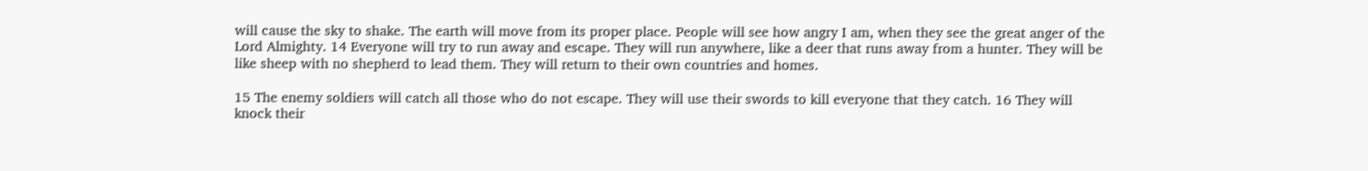will cause the sky to shake. The earth will move from its proper place. People will see how angry I am, when they see the great anger of the Lord Almighty. 14 Everyone will try to run away and escape. They will run anywhere, like a deer that runs away from a hunter. They will be like sheep with no shepherd to lead them. They will return to their own countries and homes.

15 The enemy soldiers will catch all those who do not escape. They will use their swords to kill everyone that they catch. 16 They will knock their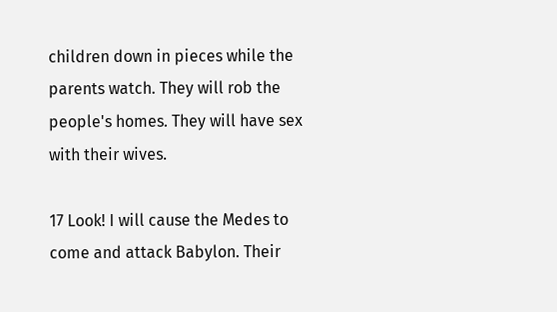children down in pieces while the parents watch. They will rob the people's homes. They will have sex with their wives.

17 Look! I will cause the Medes to come and attack Babylon. Their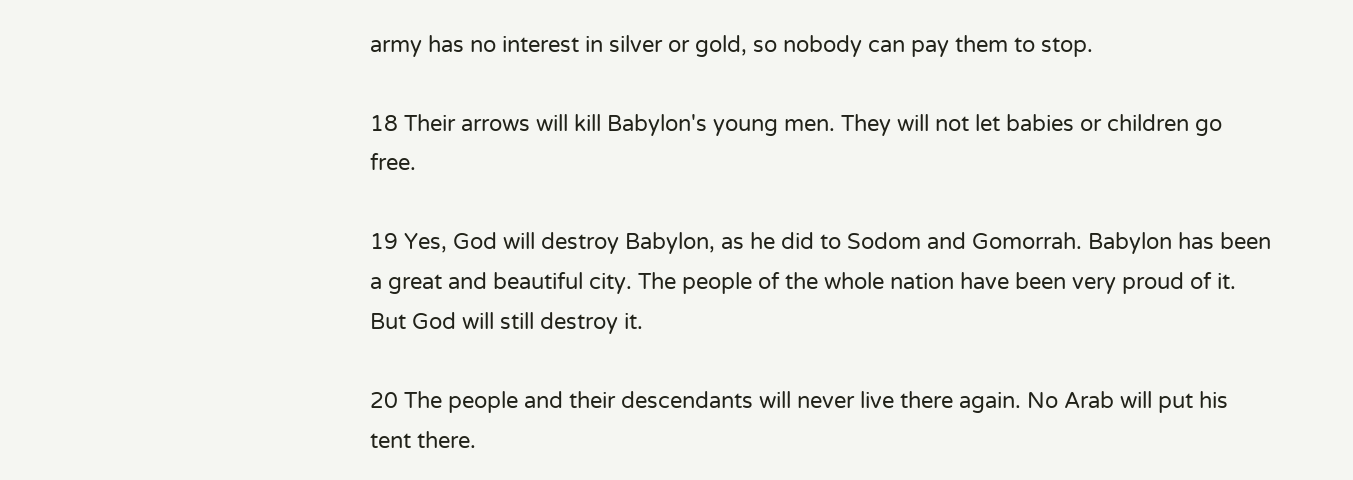army has no interest in silver or gold, so nobody can pay them to stop.

18 Their arrows will kill Babylon's young men. They will not let babies or children go free.

19 Yes, God will destroy Babylon, as he did to Sodom and Gomorrah. Babylon has been a great and beautiful city. The people of the whole nation have been very proud of it. But God will still destroy it.

20 The people and their descendants will never live there again. No Arab will put his tent there.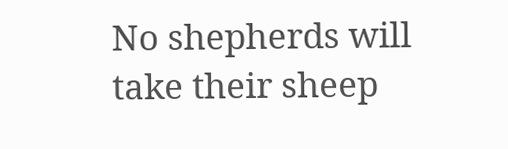No shepherds will take their sheep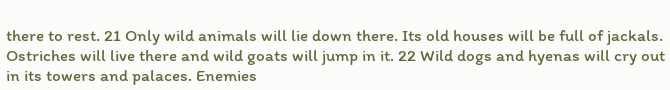there to rest. 21 Only wild animals will lie down there. Its old houses will be full of jackals. Ostriches will live there and wild goats will jump in it. 22 Wild dogs and hyenas will cry out in its towers and palaces. Enemies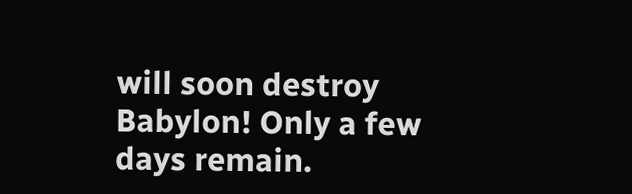will soon destroy Babylon! Only a few days remain.